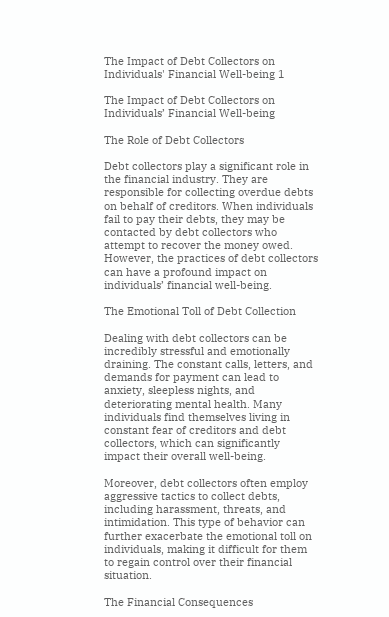The Impact of Debt Collectors on Individuals' Financial Well-being 1

The Impact of Debt Collectors on Individuals’ Financial Well-being

The Role of Debt Collectors

Debt collectors play a significant role in the financial industry. They are responsible for collecting overdue debts on behalf of creditors. When individuals fail to pay their debts, they may be contacted by debt collectors who attempt to recover the money owed. However, the practices of debt collectors can have a profound impact on individuals’ financial well-being.

The Emotional Toll of Debt Collection

Dealing with debt collectors can be incredibly stressful and emotionally draining. The constant calls, letters, and demands for payment can lead to anxiety, sleepless nights, and deteriorating mental health. Many individuals find themselves living in constant fear of creditors and debt collectors, which can significantly impact their overall well-being.

Moreover, debt collectors often employ aggressive tactics to collect debts, including harassment, threats, and intimidation. This type of behavior can further exacerbate the emotional toll on individuals, making it difficult for them to regain control over their financial situation.

The Financial Consequences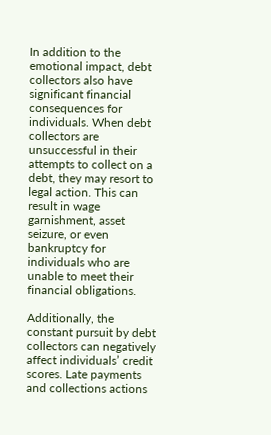In addition to the emotional impact, debt collectors also have significant financial consequences for individuals. When debt collectors are unsuccessful in their attempts to collect on a debt, they may resort to legal action. This can result in wage garnishment, asset seizure, or even bankruptcy for individuals who are unable to meet their financial obligations.

Additionally, the constant pursuit by debt collectors can negatively affect individuals’ credit scores. Late payments and collections actions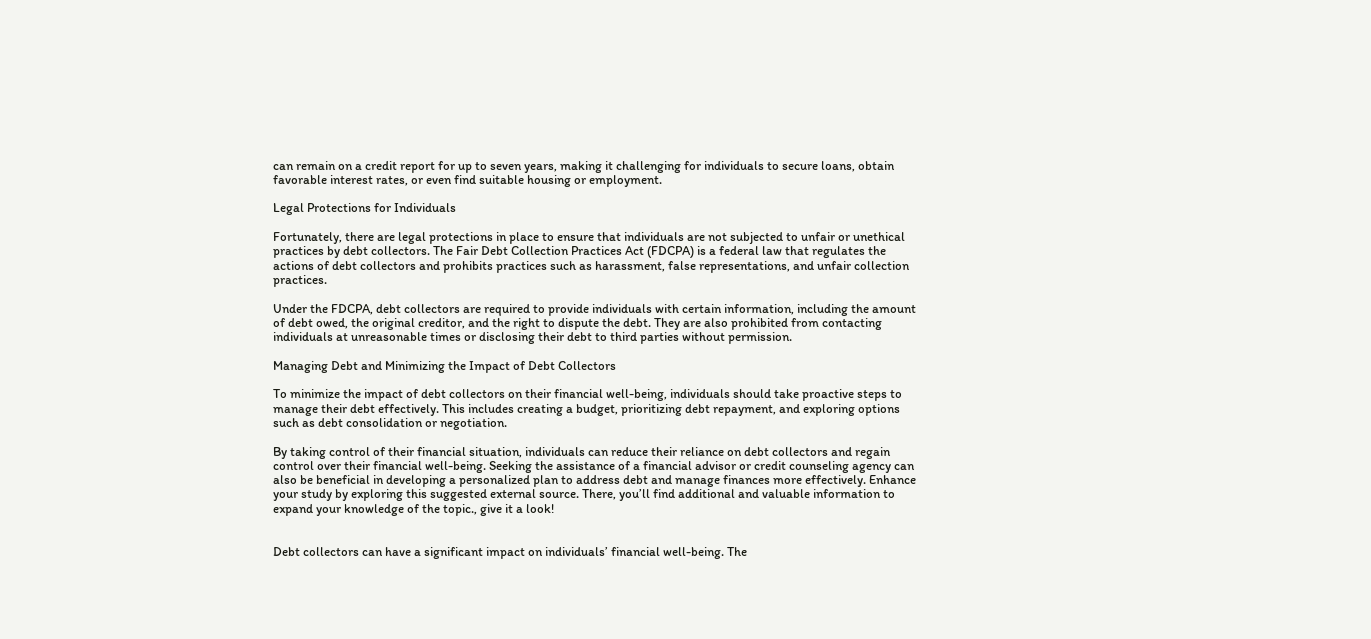can remain on a credit report for up to seven years, making it challenging for individuals to secure loans, obtain favorable interest rates, or even find suitable housing or employment.

Legal Protections for Individuals

Fortunately, there are legal protections in place to ensure that individuals are not subjected to unfair or unethical practices by debt collectors. The Fair Debt Collection Practices Act (FDCPA) is a federal law that regulates the actions of debt collectors and prohibits practices such as harassment, false representations, and unfair collection practices.

Under the FDCPA, debt collectors are required to provide individuals with certain information, including the amount of debt owed, the original creditor, and the right to dispute the debt. They are also prohibited from contacting individuals at unreasonable times or disclosing their debt to third parties without permission.

Managing Debt and Minimizing the Impact of Debt Collectors

To minimize the impact of debt collectors on their financial well-being, individuals should take proactive steps to manage their debt effectively. This includes creating a budget, prioritizing debt repayment, and exploring options such as debt consolidation or negotiation.

By taking control of their financial situation, individuals can reduce their reliance on debt collectors and regain control over their financial well-being. Seeking the assistance of a financial advisor or credit counseling agency can also be beneficial in developing a personalized plan to address debt and manage finances more effectively. Enhance your study by exploring this suggested external source. There, you’ll find additional and valuable information to expand your knowledge of the topic., give it a look!


Debt collectors can have a significant impact on individuals’ financial well-being. The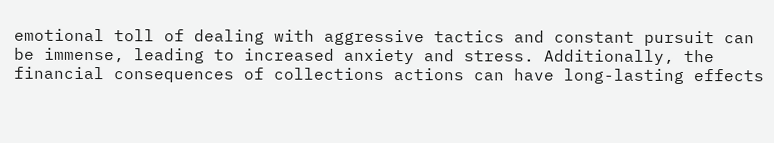emotional toll of dealing with aggressive tactics and constant pursuit can be immense, leading to increased anxiety and stress. Additionally, the financial consequences of collections actions can have long-lasting effects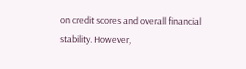on credit scores and overall financial stability. However,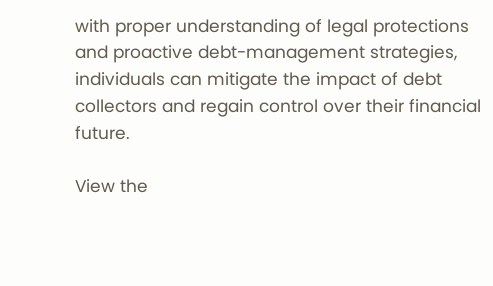with proper understanding of legal protections and proactive debt-management strategies, individuals can mitigate the impact of debt collectors and regain control over their financial future.

View the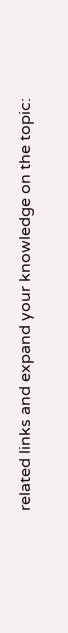related links and expand your knowledge on the topic: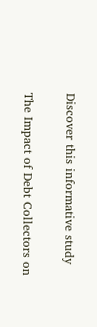Discover this informative study

The Impact of Debt Collectors on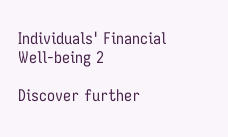Individuals' Financial Well-being 2

Discover further